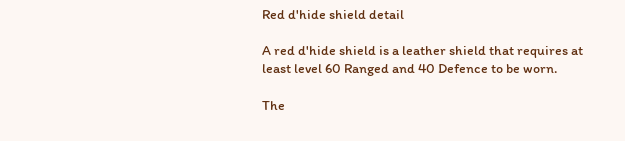Red d'hide shield detail

A red d'hide shield is a leather shield that requires at least level 60 Ranged and 40 Defence to be worn.

The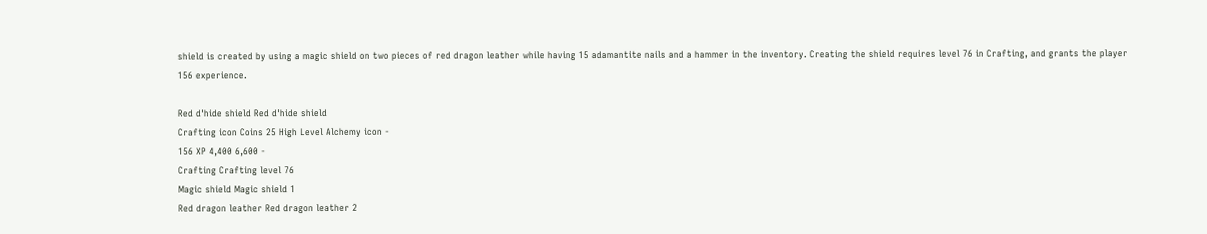shield is created by using a magic shield on two pieces of red dragon leather while having 15 adamantite nails and a hammer in the inventory. Creating the shield requires level 76 in Crafting, and grants the player 156 experience.

Red d'hide shield Red d'hide shield
Crafting icon Coins 25 High Level Alchemy icon -
156 XP 4,400 6,600 -
Crafting Crafting level 76
Magic shield Magic shield 1
Red dragon leather Red dragon leather 2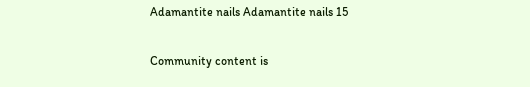Adamantite nails Adamantite nails 15

Community content is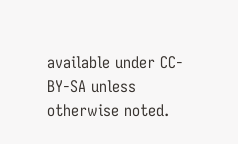available under CC-BY-SA unless otherwise noted.